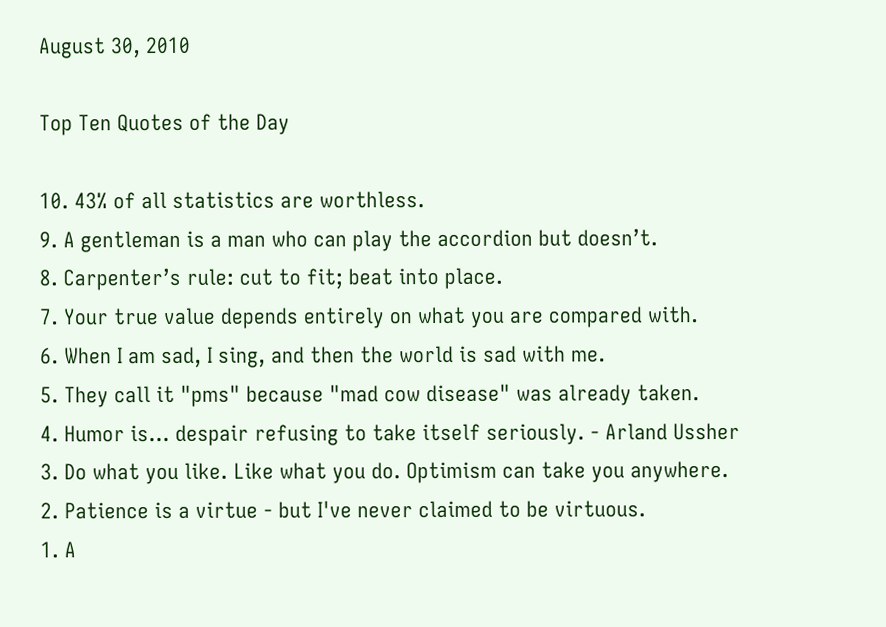August 30, 2010

Top Ten Quotes of the Day

10. 43% of all statistics are worthless.
9. A gentleman is a man who can play the accordion but doesn’t.
8. Carpenter’s rule: cut to fit; beat into place.
7. Your true value depends entirely on what you are compared with.
6. When I am sad, I sing, and then the world is sad with me.
5. They call it "pms" because "mad cow disease" was already taken.
4. Humor is... despair refusing to take itself seriously. - Arland Ussher
3. Do what you like. Like what you do. Optimism can take you anywhere.
2. Patience is a virtue - but I've never claimed to be virtuous.
1. A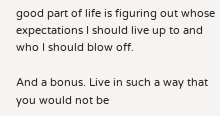good part of life is figuring out whose expectations I should live up to and who I should blow off.

And a bonus. Live in such a way that you would not be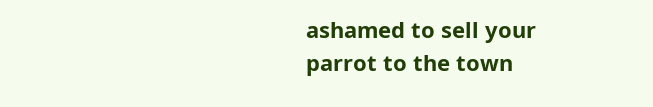ashamed to sell your parrot to the town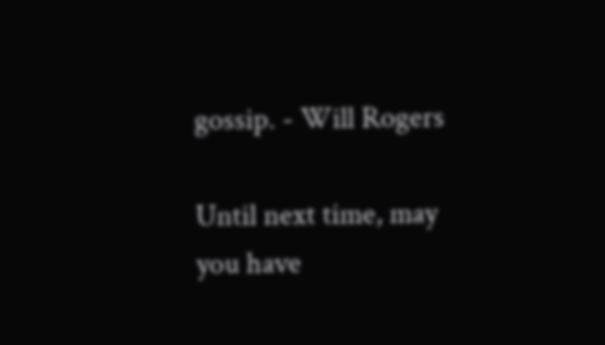gossip. - Will Rogers

Until next time, may you have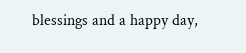blessings and a happy day,